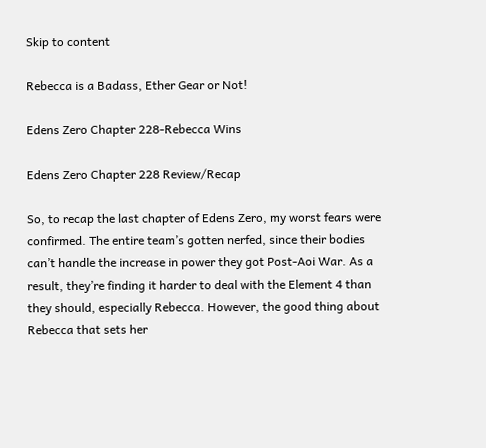Skip to content

Rebecca is a Badass, Ether Gear or Not!

Edens Zero Chapter 228-Rebecca Wins

Edens Zero Chapter 228 Review/Recap

So, to recap the last chapter of Edens Zero, my worst fears were confirmed. The entire team’s gotten nerfed, since their bodies can’t handle the increase in power they got Post-Aoi War. As a result, they’re finding it harder to deal with the Element 4 than they should, especially Rebecca. However, the good thing about Rebecca that sets her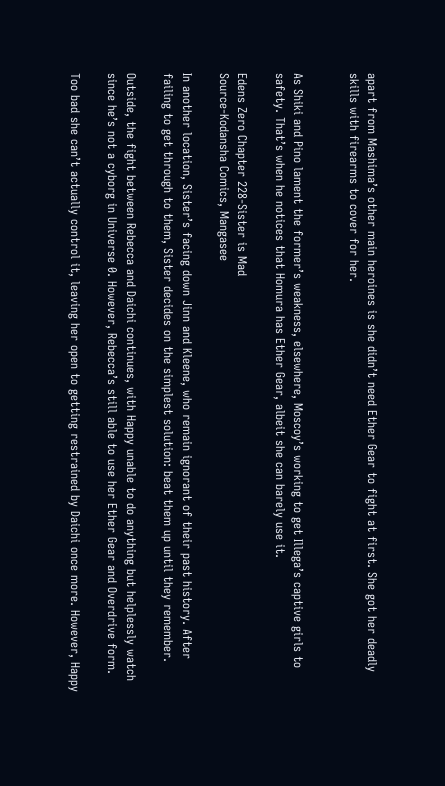apart from Mashima’s other main heroines is she didn’t need Ether Gear to fight at first. She got her deadly skills with firearms to cover for her.


As Shiki and Pino lament the former’s weakness, elsewhere, Moscoy’s working to get Illega’s captive girls to safety. That’s when he notices that Homura has Ether Gear, albeit she can barely use it.

Edens Zero Chapter 228-Sister is Mad
Source-Kodansha Comics, Mangasee

In another location, Sister’s facing down Jinn and Kleene, who remain ignorant of their past history. After failing to get through to them, Sister decides on the simplest solution: beat them up until they remember.

Outside, the fight between Rebecca and Daichi continues, with Happy unable to do anything but helplessly watch since he’s not a cyborg in Universe 0. However, Rebecca’s still able to use her Ether Gear and Overdrive form.

Too bad she can’t actually control it, leaving her open to getting restrained by Daichi once more. However, Happy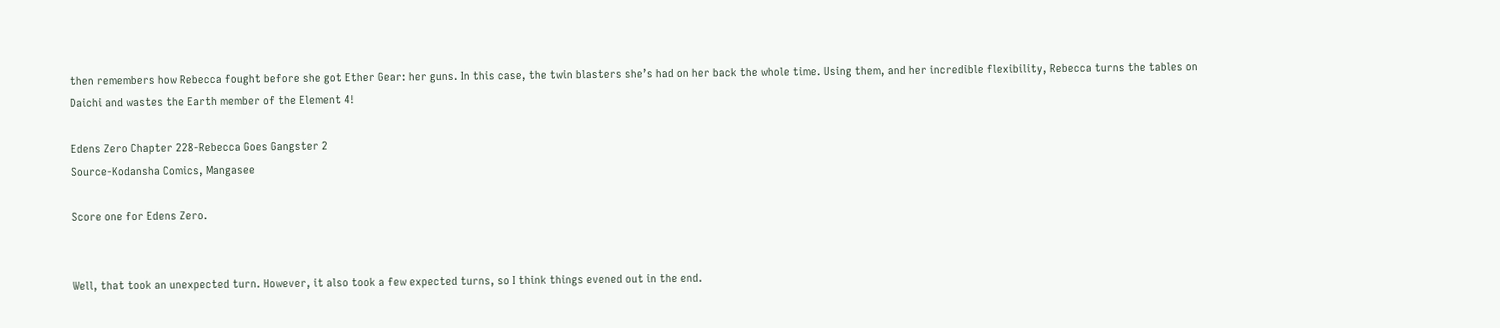then remembers how Rebecca fought before she got Ether Gear: her guns. In this case, the twin blasters she’s had on her back the whole time. Using them, and her incredible flexibility, Rebecca turns the tables on Daichi and wastes the Earth member of the Element 4!

Edens Zero Chapter 228-Rebecca Goes Gangster 2
Source-Kodansha Comics, Mangasee

Score one for Edens Zero.


Well, that took an unexpected turn. However, it also took a few expected turns, so I think things evened out in the end.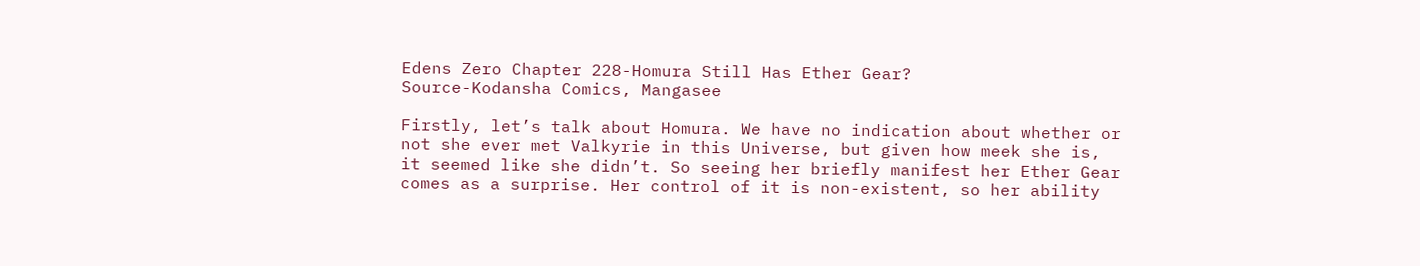Edens Zero Chapter 228-Homura Still Has Ether Gear?
Source-Kodansha Comics, Mangasee

Firstly, let’s talk about Homura. We have no indication about whether or not she ever met Valkyrie in this Universe, but given how meek she is, it seemed like she didn’t. So seeing her briefly manifest her Ether Gear comes as a surprise. Her control of it is non-existent, so her ability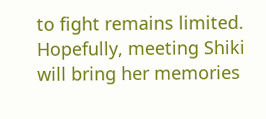to fight remains limited. Hopefully, meeting Shiki will bring her memories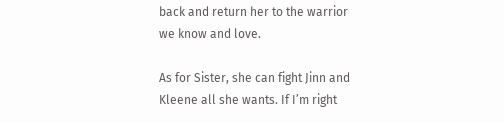back and return her to the warrior we know and love.

As for Sister, she can fight Jinn and Kleene all she wants. If I’m right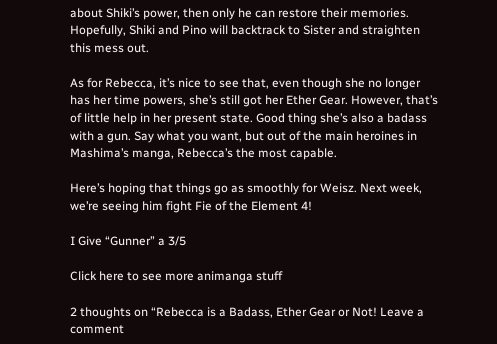about Shiki’s power, then only he can restore their memories. Hopefully, Shiki and Pino will backtrack to Sister and straighten this mess out.

As for Rebecca, it’s nice to see that, even though she no longer has her time powers, she’s still got her Ether Gear. However, that’s of little help in her present state. Good thing she’s also a badass with a gun. Say what you want, but out of the main heroines in Mashima’s manga, Rebecca’s the most capable.

Here’s hoping that things go as smoothly for Weisz. Next week, we’re seeing him fight Fie of the Element 4!

I Give “Gunner” a 3/5

Click here to see more animanga stuff

2 thoughts on “Rebecca is a Badass, Ether Gear or Not! Leave a comment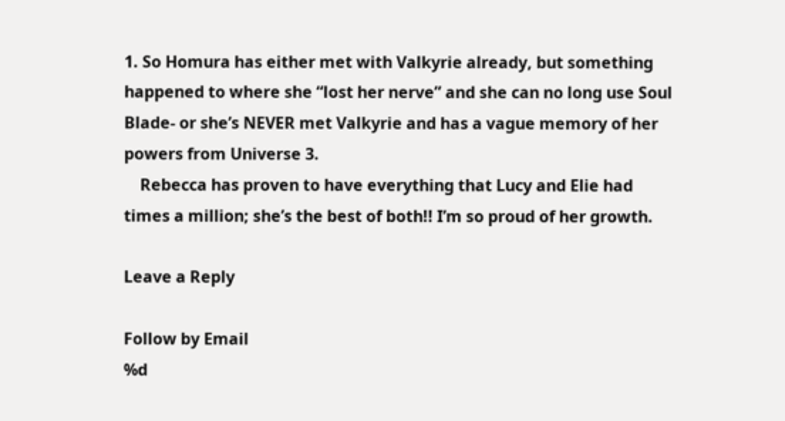1. So Homura has either met with Valkyrie already, but something happened to where she “lost her nerve” and she can no long use Soul Blade- or she’s NEVER met Valkyrie and has a vague memory of her powers from Universe 3.
    Rebecca has proven to have everything that Lucy and Elie had times a million; she’s the best of both!! I’m so proud of her growth.

Leave a Reply

Follow by Email
%d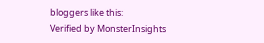bloggers like this:
Verified by MonsterInsights